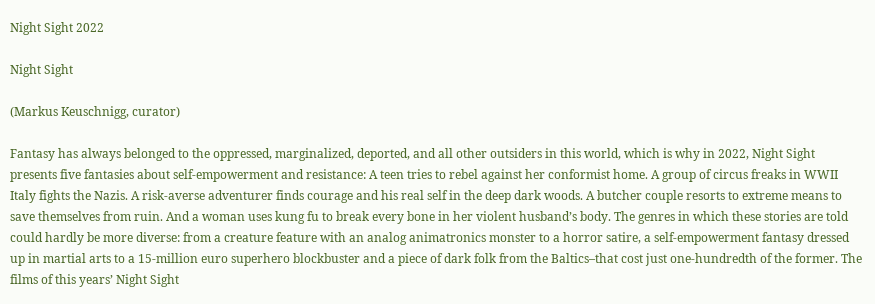Night Sight 2022

Night Sight

(Markus Keuschnigg, curator)

Fantasy has always belonged to the oppressed, marginalized, deported, and all other outsiders in this world, which is why in 2022, Night Sight presents five fantasies about self-empowerment and resistance: A teen tries to rebel against her conformist home. A group of circus freaks in WWII Italy fights the Nazis. A risk-averse adventurer finds courage and his real self in the deep dark woods. A butcher couple resorts to extreme means to save themselves from ruin. And a woman uses kung fu to break every bone in her violent husband’s body. The genres in which these stories are told could hardly be more diverse: from a creature feature with an analog animatronics monster to a horror satire, a self-empowerment fantasy dressed up in martial arts to a 15-million euro superhero blockbuster and a piece of dark folk from the Baltics–that cost just one-hundredth of the former. The films of this years’ Night Sight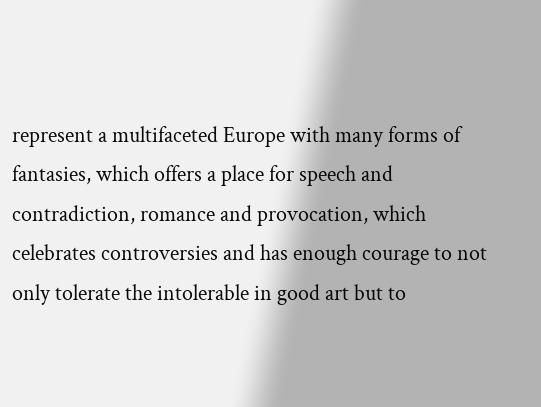represent a multifaceted Europe with many forms of fantasies, which offers a place for speech and contradiction, romance and provocation, which celebrates controversies and has enough courage to not only tolerate the intolerable in good art but to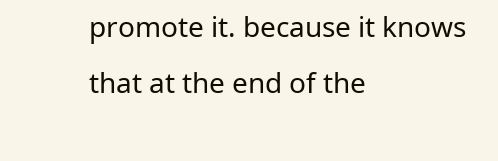promote it. because it knows that at the end of the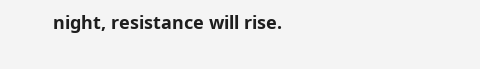night, resistance will rise.